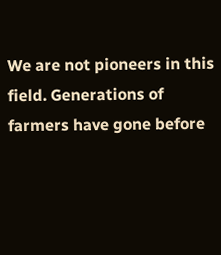We are not pioneers in this field. Generations of farmers have gone before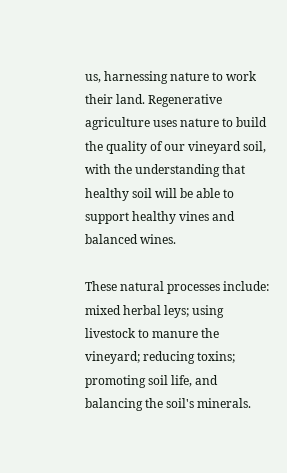us, harnessing nature to work their land. Regenerative agriculture uses nature to build the quality of our vineyard soil, with the understanding that healthy soil will be able to support healthy vines and balanced wines.

These natural processes include: mixed herbal leys; using livestock to manure the vineyard; reducing toxins; promoting soil life, and balancing the soil's minerals.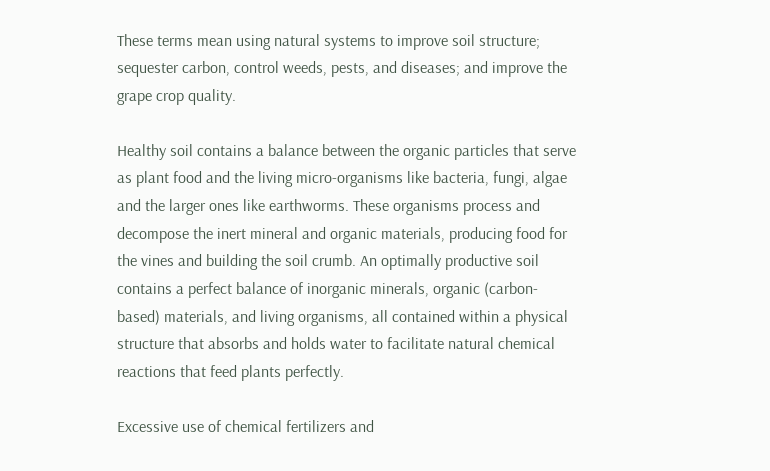These terms mean using natural systems to improve soil structure; sequester carbon, control weeds, pests, and diseases; and improve the grape crop quality.

Healthy soil contains a balance between the organic particles that serve as plant food and the living micro-organisms like bacteria, fungi, algae and the larger ones like earthworms. These organisms process and decompose the inert mineral and organic materials, producing food for the vines and building the soil crumb. An optimally productive soil contains a perfect balance of inorganic minerals, organic (carbon-based) materials, and living organisms, all contained within a physical structure that absorbs and holds water to facilitate natural chemical reactions that feed plants perfectly.

Excessive use of chemical fertilizers and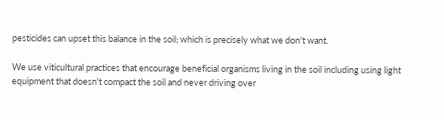pesticides can upset this balance in the soil; which is precisely what we don't want.

We use viticultural practices that encourage beneficial organisms living in the soil including using light equipment that doesn't compact the soil and never driving over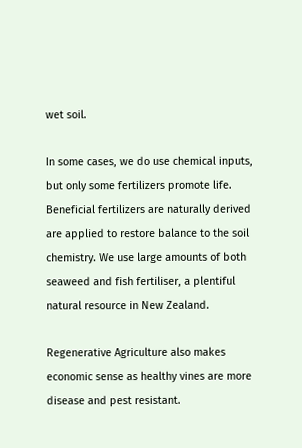wet soil.

In some cases, we do use chemical inputs, but only some fertilizers promote life. Beneficial fertilizers are naturally derived are applied to restore balance to the soil chemistry. We use large amounts of both seaweed and fish fertiliser, a plentiful natural resource in New Zealand.

Regenerative Agriculture also makes economic sense as healthy vines are more disease and pest resistant.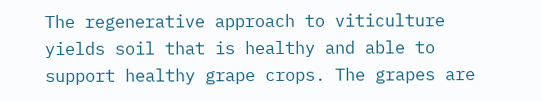The regenerative approach to viticulture yields soil that is healthy and able to support healthy grape crops. The grapes are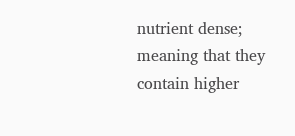nutrient dense; meaning that they contain higher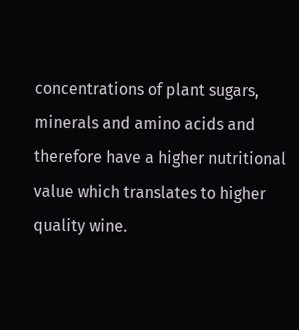concentrations of plant sugars, minerals and amino acids and therefore have a higher nutritional value which translates to higher quality wine.